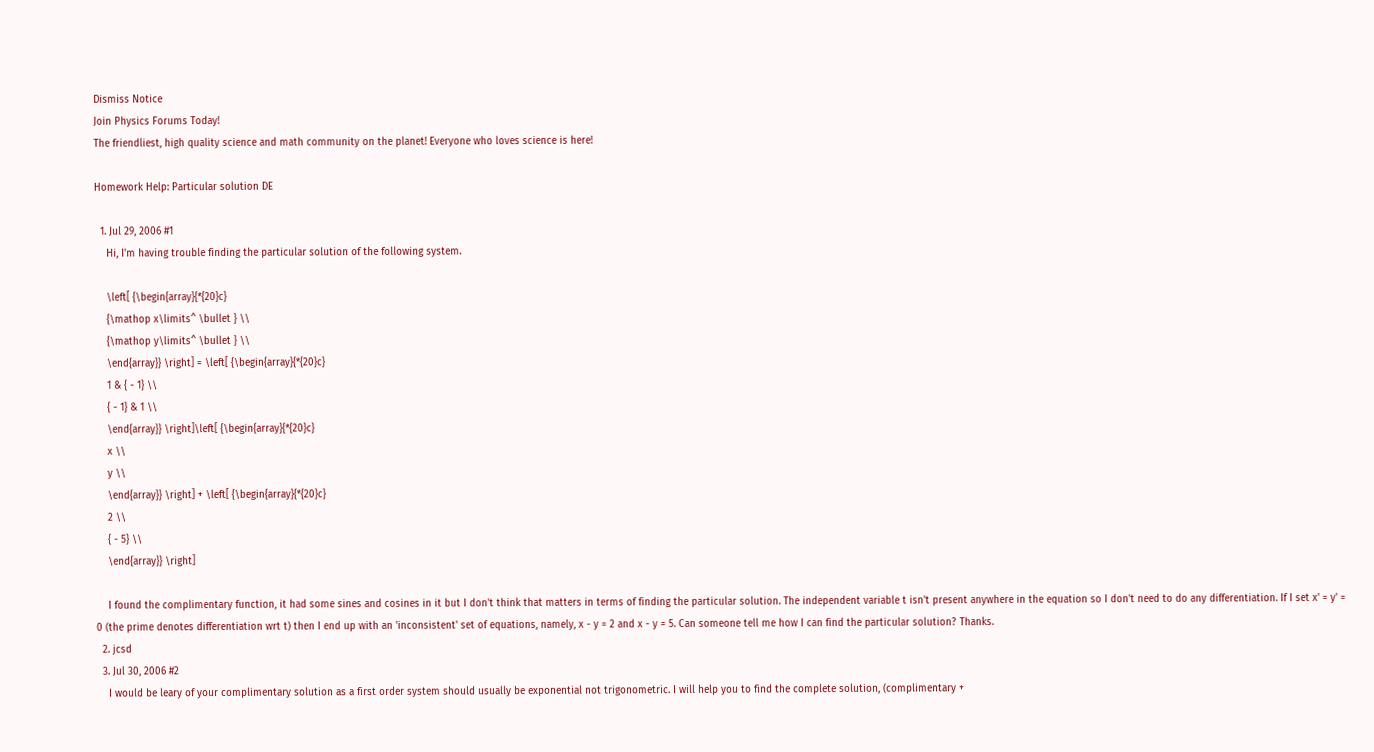Dismiss Notice
Join Physics Forums Today!
The friendliest, high quality science and math community on the planet! Everyone who loves science is here!

Homework Help: Particular solution DE

  1. Jul 29, 2006 #1
    Hi, I'm having trouble finding the particular solution of the following system.

    \left[ {\begin{array}{*{20}c}
    {\mathop x\limits^ \bullet } \\
    {\mathop y\limits^ \bullet } \\
    \end{array}} \right] = \left[ {\begin{array}{*{20}c}
    1 & { - 1} \\
    { - 1} & 1 \\
    \end{array}} \right]\left[ {\begin{array}{*{20}c}
    x \\
    y \\
    \end{array}} \right] + \left[ {\begin{array}{*{20}c}
    2 \\
    { - 5} \\
    \end{array}} \right]

    I found the complimentary function, it had some sines and cosines in it but I don't think that matters in terms of finding the particular solution. The independent variable t isn't present anywhere in the equation so I don't need to do any differentiation. If I set x' = y' = 0 (the prime denotes differentiation wrt t) then I end up with an 'inconsistent' set of equations, namely, x - y = 2 and x - y = 5. Can someone tell me how I can find the particular solution? Thanks.
  2. jcsd
  3. Jul 30, 2006 #2
    I would be leary of your complimentary solution as a first order system should usually be exponential not trigonometric. I will help you to find the complete solution, (complimentary +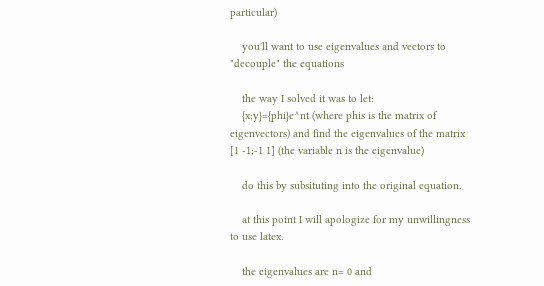particular)

    you'll want to use eigenvalues and vectors to "decouple" the equations

    the way I solved it was to let:
    {x;y}={phi}e^nt (where phis is the matrix of eigenvectors) and find the eigenvalues of the matrix [1 -1;-1 1] (the variable n is the eigenvalue)

    do this by subsituting into the original equation.

    at this point I will apologize for my unwillingness to use latex.

    the eigenvalues are n= 0 and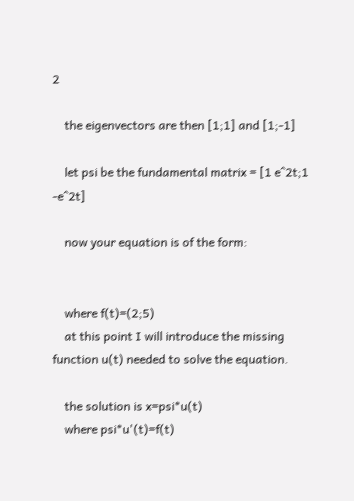2

    the eigenvectors are then [1;1] and [1;-1]

    let psi be the fundamental matrix = [1 e^2t;1 -e^2t]

    now your equation is of the form:


    where f(t)=(2;5)
    at this point I will introduce the missing function u(t) needed to solve the equation.

    the solution is x=psi*u(t)
    where psi*u'(t)=f(t)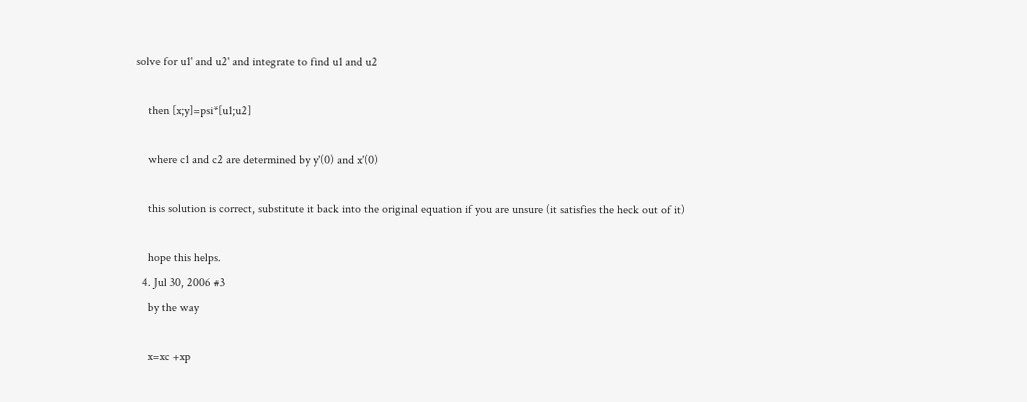solve for u1' and u2' and integrate to find u1 and u2

    then [x;y]=psi*[u1;u2]

    where c1 and c2 are determined by y'(0) and x'(0)

    this solution is correct, substitute it back into the original equation if you are unsure (it satisfies the heck out of it)

    hope this helps.
  4. Jul 30, 2006 #3
    by the way

    x=xc +xp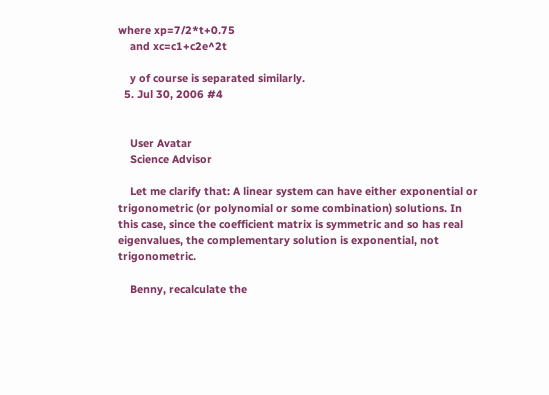where xp=7/2*t+0.75
    and xc=c1+c2e^2t

    y of course is separated similarly.
  5. Jul 30, 2006 #4


    User Avatar
    Science Advisor

    Let me clarify that: A linear system can have either exponential or trigonometric (or polynomial or some combination) solutions. In this case, since the coefficient matrix is symmetric and so has real eigenvalues, the complementary solution is exponential, not trigonometric.

    Benny, recalculate the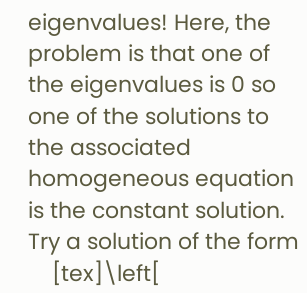eigenvalues! Here, the problem is that one of the eigenvalues is 0 so one of the solutions to the associated homogeneous equation is the constant solution. Try a solution of the form
    [tex]\left[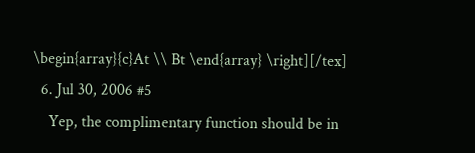\begin{array}{c}At \\ Bt \end{array} \right][/tex]
  6. Jul 30, 2006 #5
    Yep, the complimentary function should be in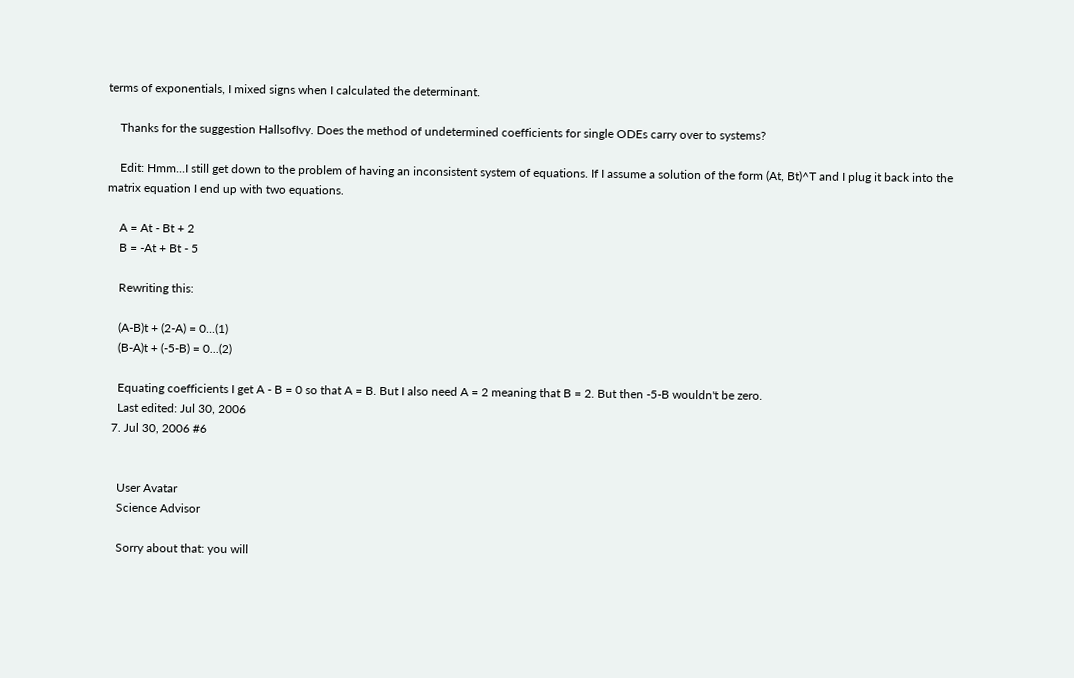terms of exponentials, I mixed signs when I calculated the determinant.

    Thanks for the suggestion HallsofIvy. Does the method of undetermined coefficients for single ODEs carry over to systems?

    Edit: Hmm...I still get down to the problem of having an inconsistent system of equations. If I assume a solution of the form (At, Bt)^T and I plug it back into the matrix equation I end up with two equations.

    A = At - Bt + 2
    B = -At + Bt - 5

    Rewriting this:

    (A-B)t + (2-A) = 0...(1)
    (B-A)t + (-5-B) = 0...(2)

    Equating coefficients I get A - B = 0 so that A = B. But I also need A = 2 meaning that B = 2. But then -5-B wouldn't be zero.
    Last edited: Jul 30, 2006
  7. Jul 30, 2006 #6


    User Avatar
    Science Advisor

    Sorry about that: you will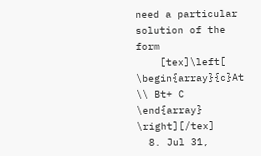need a particular solution of the form
    [tex]\left[ \begin{array}{c}At \\ Bt+ C \end{array} \right][/tex]
  8. Jul 31,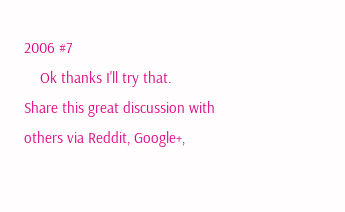2006 #7
    Ok thanks I'll try that.
Share this great discussion with others via Reddit, Google+,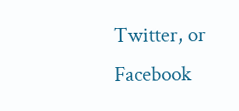Twitter, or Facebook